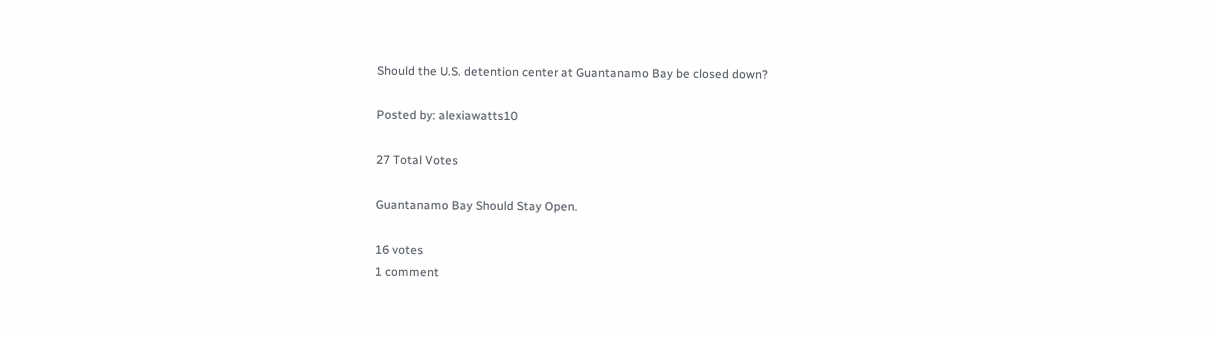Should the U.S. detention center at Guantanamo Bay be closed down?

Posted by: alexiawatts10

27 Total Votes

Guantanamo Bay Should Stay Open.

16 votes
1 comment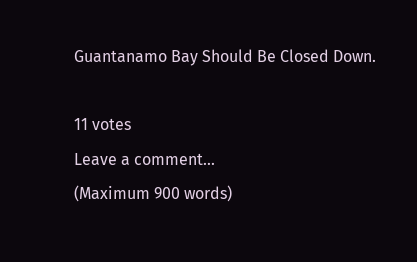Guantanamo Bay Should Be Closed Down.

11 votes
Leave a comment...
(Maximum 900 words)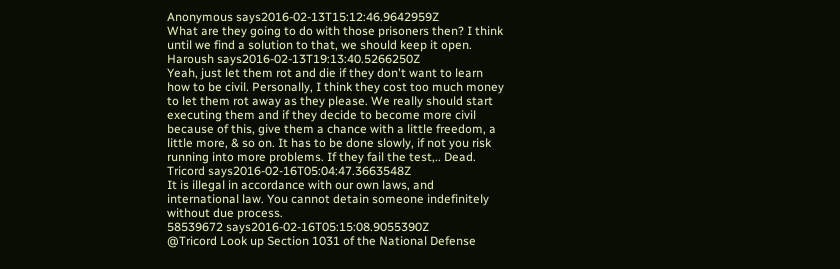Anonymous says2016-02-13T15:12:46.9642959Z
What are they going to do with those prisoners then? I think until we find a solution to that, we should keep it open.
Haroush says2016-02-13T19:13:40.5266250Z
Yeah, just let them rot and die if they don't want to learn how to be civil. Personally, I think they cost too much money to let them rot away as they please. We really should start executing them and if they decide to become more civil because of this, give them a chance with a little freedom, a little more, & so on. It has to be done slowly, if not you risk running into more problems. If they fail the test,.. Dead.
Tricord says2016-02-16T05:04:47.3663548Z
It is illegal in accordance with our own laws, and international law. You cannot detain someone indefinitely without due process.
58539672 says2016-02-16T05:15:08.9055390Z
@Tricord Look up Section 1031 of the National Defense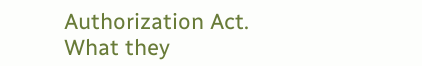Authorization Act. What they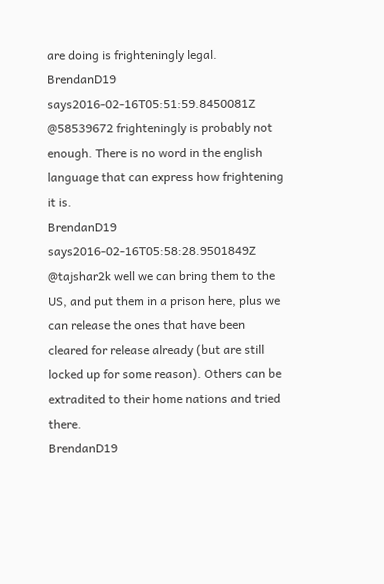are doing is frighteningly legal.
BrendanD19 says2016-02-16T05:51:59.8450081Z
@58539672 frighteningly is probably not enough. There is no word in the english language that can express how frightening it is.
BrendanD19 says2016-02-16T05:58:28.9501849Z
@tajshar2k well we can bring them to the US, and put them in a prison here, plus we can release the ones that have been cleared for release already (but are still locked up for some reason). Others can be extradited to their home nations and tried there.
BrendanD19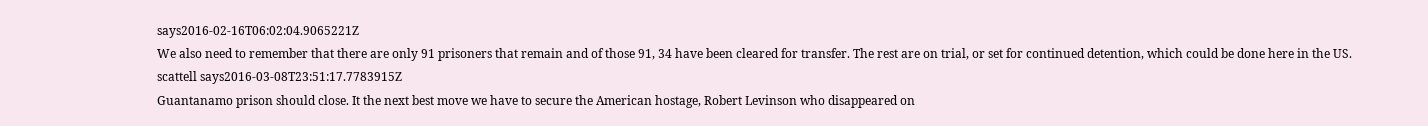says2016-02-16T06:02:04.9065221Z
We also need to remember that there are only 91 prisoners that remain and of those 91, 34 have been cleared for transfer. The rest are on trial, or set for continued detention, which could be done here in the US.
scattell says2016-03-08T23:51:17.7783915Z
Guantanamo prison should close. It the next best move we have to secure the American hostage, Robert Levinson who disappeared on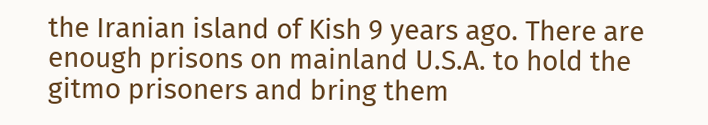the Iranian island of Kish 9 years ago. There are enough prisons on mainland U.S.A. to hold the gitmo prisoners and bring them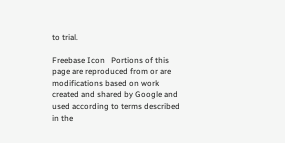to trial.

Freebase Icon   Portions of this page are reproduced from or are modifications based on work created and shared by Google and used according to terms described in the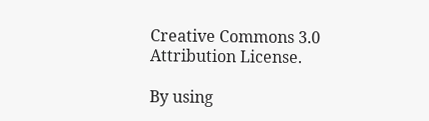Creative Commons 3.0 Attribution License.

By using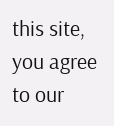this site, you agree to our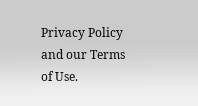Privacy Policy and our Terms of Use.